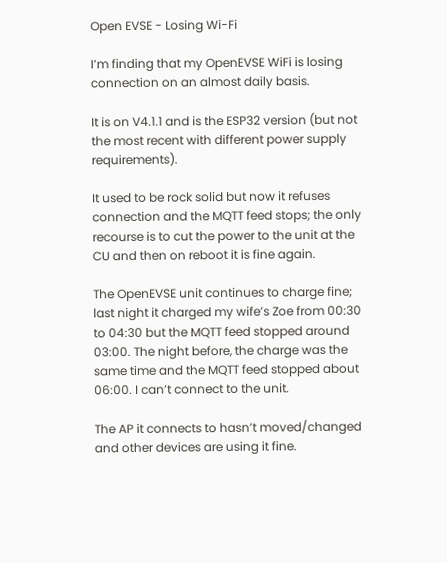Open EVSE - Losing Wi-Fi

I’m finding that my OpenEVSE WiFi is losing connection on an almost daily basis.

It is on V4.1.1 and is the ESP32 version (but not the most recent with different power supply requirements).

It used to be rock solid but now it refuses connection and the MQTT feed stops; the only recourse is to cut the power to the unit at the CU and then on reboot it is fine again.

The OpenEVSE unit continues to charge fine; last night it charged my wife’s Zoe from 00:30 to 04:30 but the MQTT feed stopped around 03:00. The night before, the charge was the same time and the MQTT feed stopped about 06:00. I can’t connect to the unit.

The AP it connects to hasn’t moved/changed and other devices are using it fine.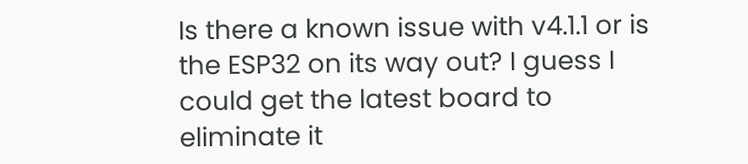Is there a known issue with v4.1.1 or is the ESP32 on its way out? I guess I could get the latest board to eliminate it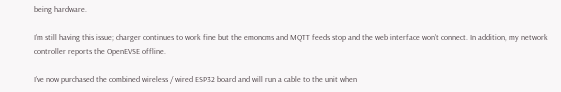being hardware.

I’m still having this issue; charger continues to work fine but the emoncms and MQTT feeds stop and the web interface won’t connect. In addition, my network controller reports the OpenEVSE offline.

I’ve now purchased the combined wireless / wired ESP32 board and will run a cable to the unit when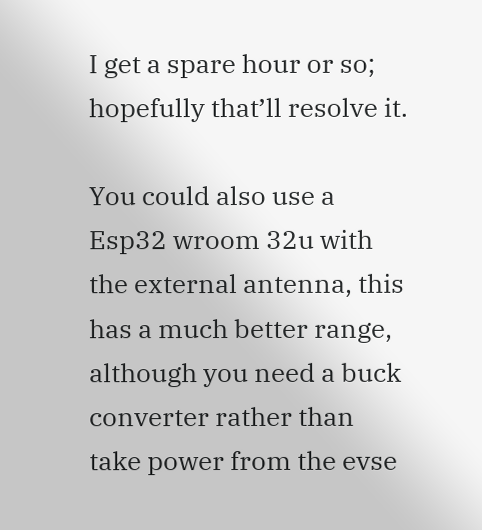I get a spare hour or so; hopefully that’ll resolve it.

You could also use a Esp32 wroom 32u with the external antenna, this has a much better range, although you need a buck converter rather than take power from the evse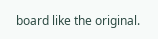board like the original.